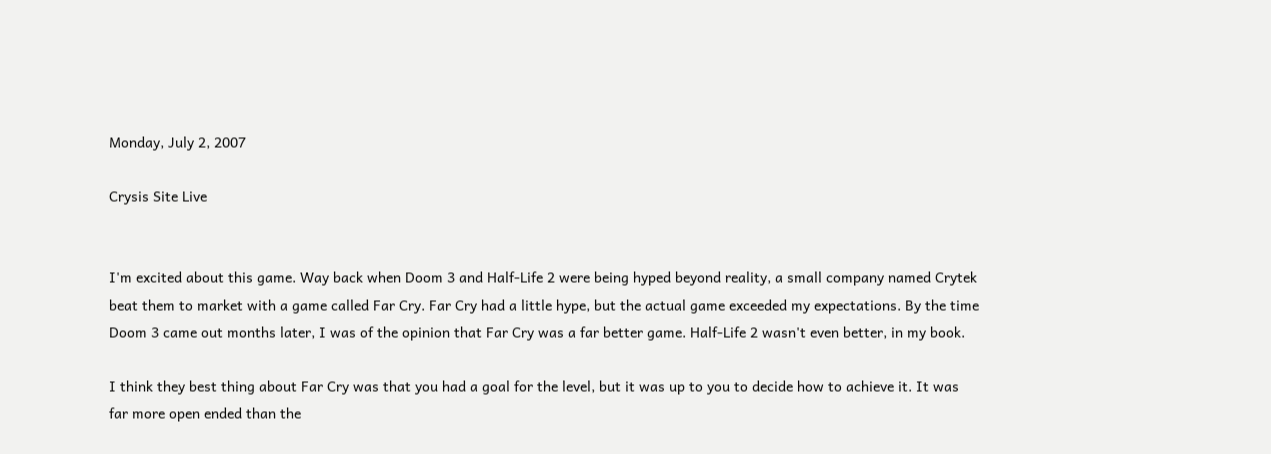Monday, July 2, 2007

Crysis Site Live


I'm excited about this game. Way back when Doom 3 and Half-Life 2 were being hyped beyond reality, a small company named Crytek beat them to market with a game called Far Cry. Far Cry had a little hype, but the actual game exceeded my expectations. By the time Doom 3 came out months later, I was of the opinion that Far Cry was a far better game. Half-Life 2 wasn't even better, in my book.

I think they best thing about Far Cry was that you had a goal for the level, but it was up to you to decide how to achieve it. It was far more open ended than the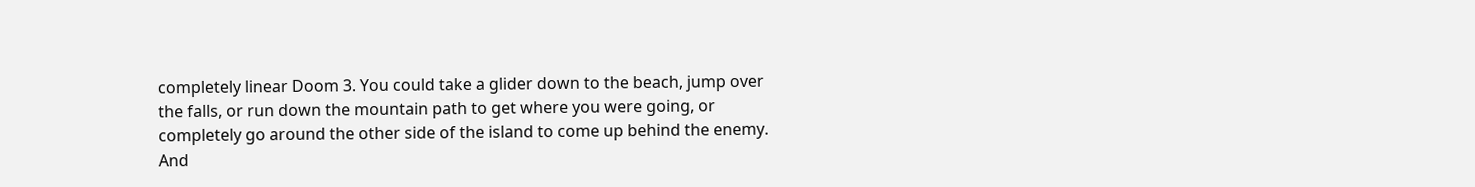completely linear Doom 3. You could take a glider down to the beach, jump over the falls, or run down the mountain path to get where you were going, or completely go around the other side of the island to come up behind the enemy. And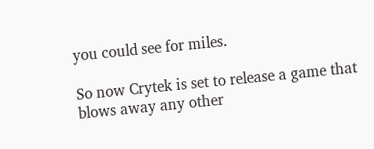you could see for miles.

So now Crytek is set to release a game that blows away any other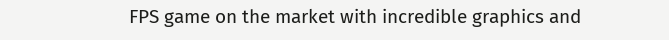FPS game on the market with incredible graphics and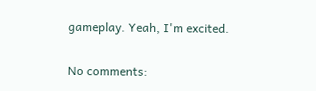gameplay. Yeah, I'm excited.

No comments: